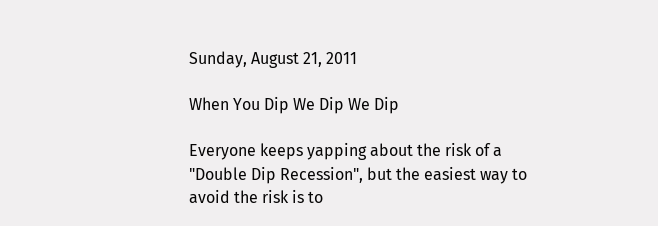Sunday, August 21, 2011

When You Dip We Dip We Dip

Everyone keeps yapping about the risk of a "Double Dip Recession", but the easiest way to avoid the risk is to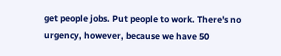get people jobs. Put people to work. There's no urgency, however, because we have 50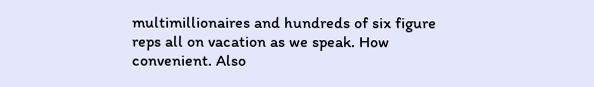multimillionaires and hundreds of six figure reps all on vacation as we speak. How convenient. Also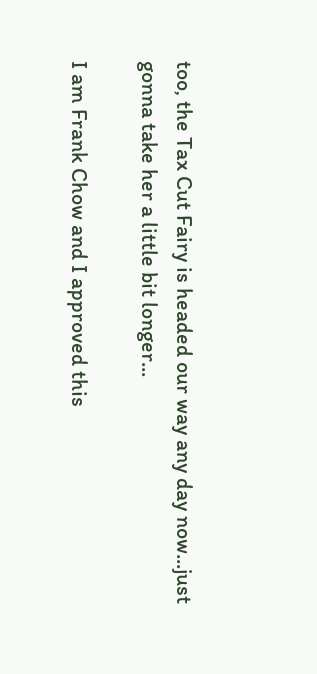too, the Tax Cut Fairy is headed our way any day now...just gonna take her a little bit longer...

I am Frank Chow and I approved this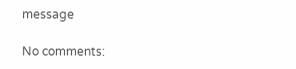message

No comments: